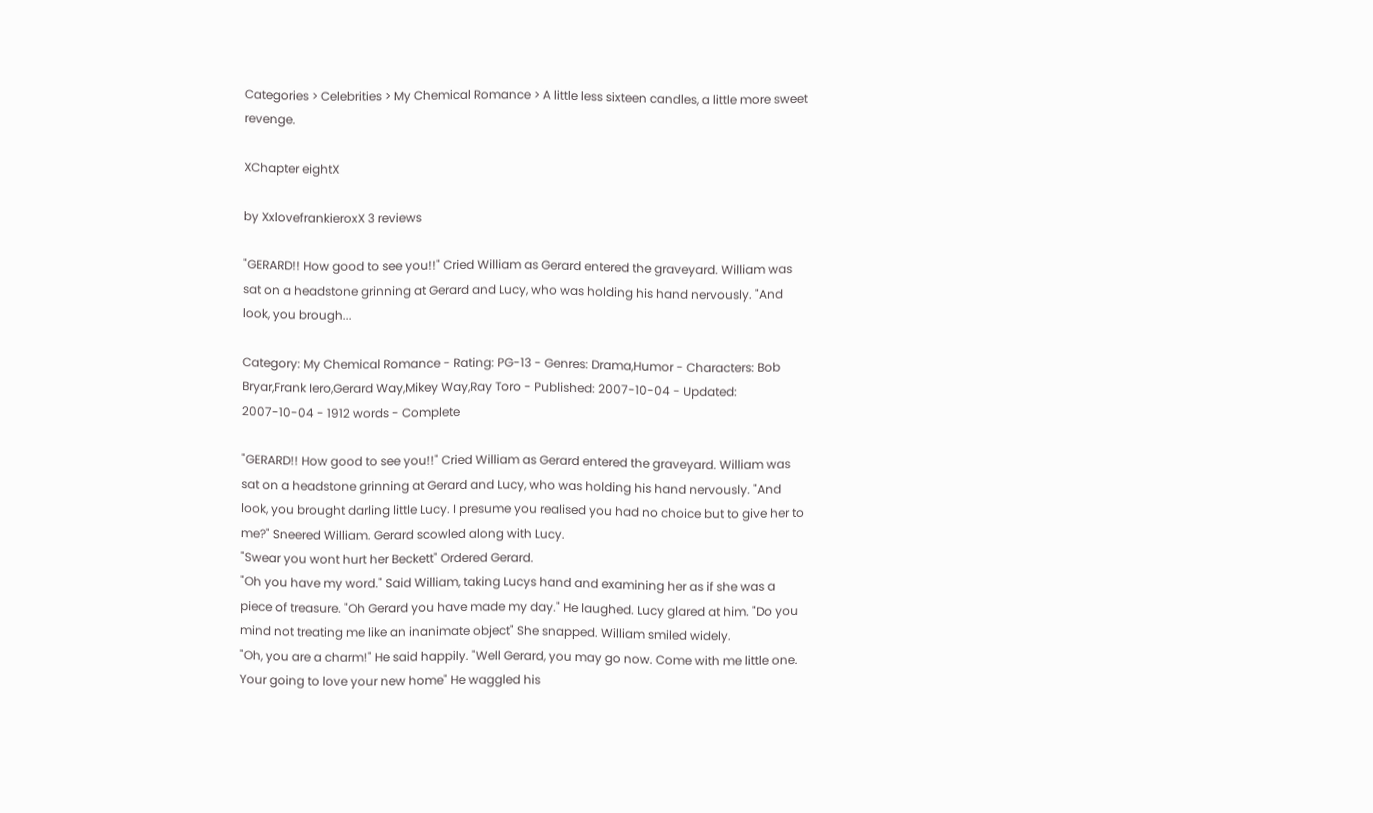Categories > Celebrities > My Chemical Romance > A little less sixteen candles, a little more sweet revenge.

XChapter eightX

by XxlovefrankieroxX 3 reviews

"GERARD!! How good to see you!!" Cried William as Gerard entered the graveyard. William was sat on a headstone grinning at Gerard and Lucy, who was holding his hand nervously. "And look, you brough...

Category: My Chemical Romance - Rating: PG-13 - Genres: Drama,Humor - Characters: Bob Bryar,Frank Iero,Gerard Way,Mikey Way,Ray Toro - Published: 2007-10-04 - Updated: 2007-10-04 - 1912 words - Complete

"GERARD!! How good to see you!!" Cried William as Gerard entered the graveyard. William was sat on a headstone grinning at Gerard and Lucy, who was holding his hand nervously. "And look, you brought darling little Lucy. I presume you realised you had no choice but to give her to me?" Sneered William. Gerard scowled along with Lucy.
"Swear you wont hurt her Beckett" Ordered Gerard.
"Oh you have my word." Said William, taking Lucys hand and examining her as if she was a piece of treasure. "Oh Gerard you have made my day." He laughed. Lucy glared at him. "Do you mind not treating me like an inanimate object" She snapped. William smiled widely.
"Oh, you are a charm!" He said happily. "Well Gerard, you may go now. Come with me little one. Your going to love your new home" He waggled his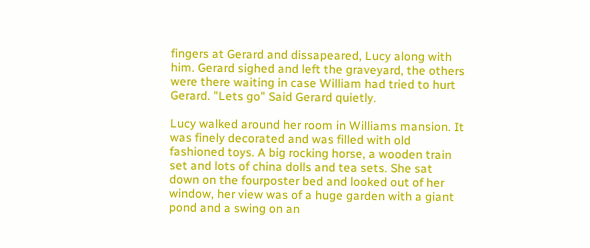fingers at Gerard and dissapeared, Lucy along with him. Gerard sighed and left the graveyard, the others were there waiting in case William had tried to hurt Gerard. "Lets go" Said Gerard quietly.

Lucy walked around her room in Williams mansion. It was finely decorated and was filled with old fashioned toys. A big rocking horse, a wooden train set and lots of china dolls and tea sets. She sat down on the fourposter bed and looked out of her window, her view was of a huge garden with a giant pond and a swing on an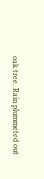oak tree. Rain plummeted out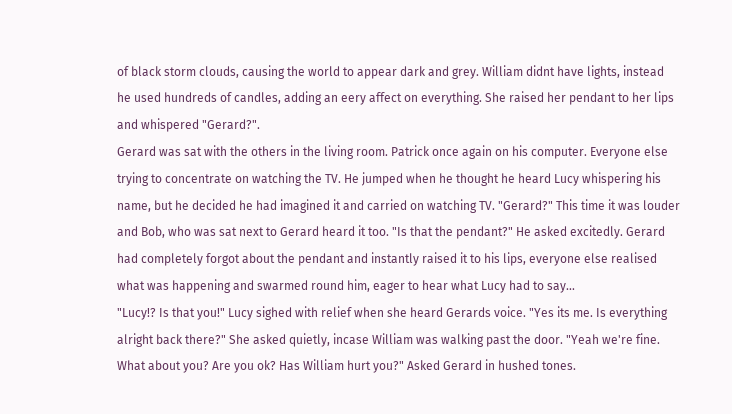of black storm clouds, causing the world to appear dark and grey. William didnt have lights, instead he used hundreds of candles, adding an eery affect on everything. She raised her pendant to her lips and whispered "Gerard?".
Gerard was sat with the others in the living room. Patrick once again on his computer. Everyone else trying to concentrate on watching the TV. He jumped when he thought he heard Lucy whispering his name, but he decided he had imagined it and carried on watching TV. "Gerard?" This time it was louder and Bob, who was sat next to Gerard heard it too. "Is that the pendant?" He asked excitedly. Gerard had completely forgot about the pendant and instantly raised it to his lips, everyone else realised what was happening and swarmed round him, eager to hear what Lucy had to say...
"Lucy!? Is that you!" Lucy sighed with relief when she heard Gerards voice. "Yes its me. Is everything alright back there?" She asked quietly, incase William was walking past the door. "Yeah we're fine. What about you? Are you ok? Has William hurt you?" Asked Gerard in hushed tones.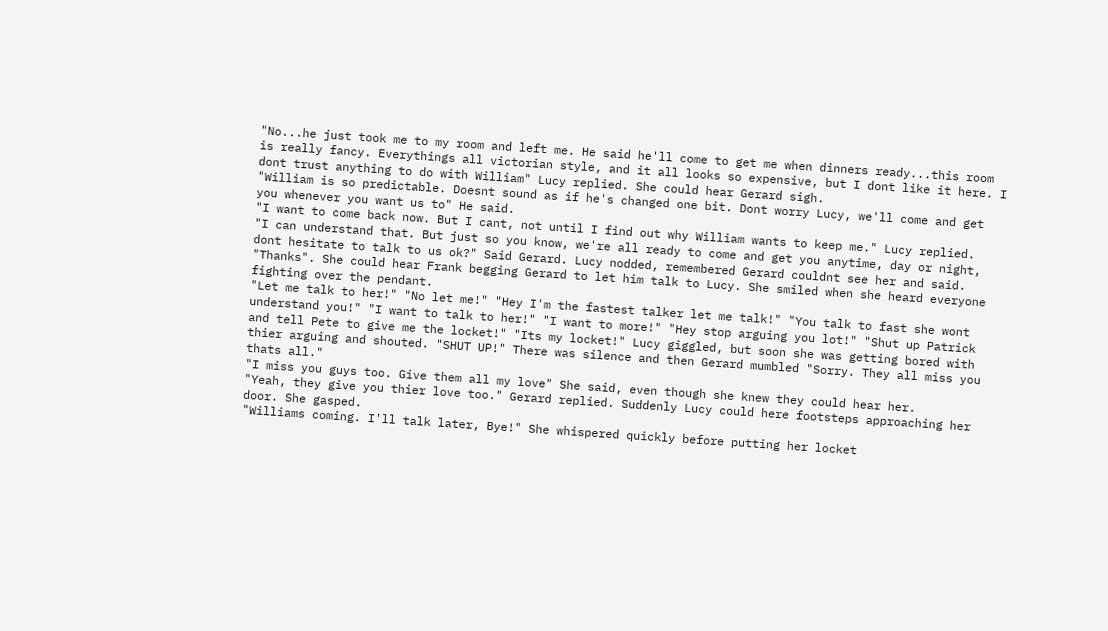"No...he just took me to my room and left me. He said he'll come to get me when dinners ready...this room is really fancy. Everythings all victorian style, and it all looks so expensive, but I dont like it here. I dont trust anything to do with William" Lucy replied. She could hear Gerard sigh.
"William is so predictable. Doesnt sound as if he's changed one bit. Dont worry Lucy, we'll come and get you whenever you want us to" He said.
"I want to come back now. But I cant, not until I find out why William wants to keep me." Lucy replied.
"I can understand that. But just so you know, we're all ready to come and get you anytime, day or night, dont hesitate to talk to us ok?" Said Gerard. Lucy nodded, remembered Gerard couldnt see her and said. "Thanks". She could hear Frank begging Gerard to let him talk to Lucy. She smiled when she heard everyone fighting over the pendant.
"Let me talk to her!" "No let me!" "Hey I'm the fastest talker let me talk!" "You talk to fast she wont understand you!" "I want to talk to her!" "I want to more!" "Hey stop arguing you lot!" "Shut up Patrick and tell Pete to give me the locket!" "Its my locket!" Lucy giggled, but soon she was getting bored with thier arguing and shouted. "SHUT UP!" There was silence and then Gerard mumbled "Sorry. They all miss you thats all."
"I miss you guys too. Give them all my love" She said, even though she knew they could hear her.
"Yeah, they give you thier love too." Gerard replied. Suddenly Lucy could here footsteps approaching her door. She gasped.
"Williams coming. I'll talk later, Bye!" She whispered quickly before putting her locket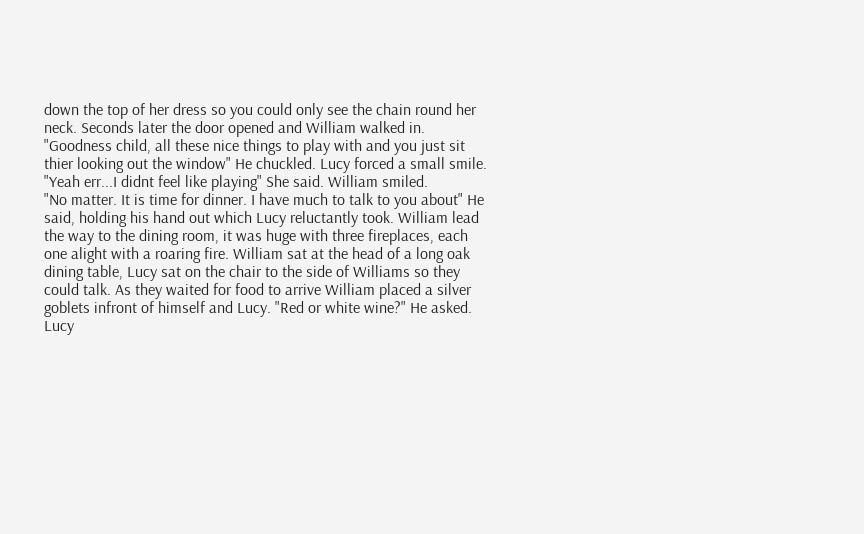down the top of her dress so you could only see the chain round her neck. Seconds later the door opened and William walked in. "Goodness child, all these nice things to play with and you just sit thier looking out the window" He chuckled. Lucy forced a small smile. "Yeah err...I didnt feel like playing" She said. William smiled.
"No matter. It is time for dinner. I have much to talk to you about" He said, holding his hand out which Lucy reluctantly took. William lead the way to the dining room, it was huge with three fireplaces, each one alight with a roaring fire. William sat at the head of a long oak dining table, Lucy sat on the chair to the side of Williams so they could talk. As they waited for food to arrive William placed a silver goblets infront of himself and Lucy. "Red or white wine?" He asked. Lucy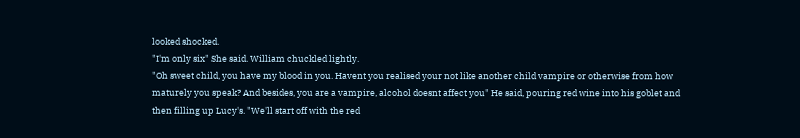looked shocked.
"I'm only six" She said. William chuckled lightly.
"Oh sweet child, you have my blood in you. Havent you realised your not like another child vampire or otherwise from how maturely you speak? And besides, you are a vampire, alcohol doesnt affect you" He said, pouring red wine into his goblet and then filling up Lucy's. "We'll start off with the red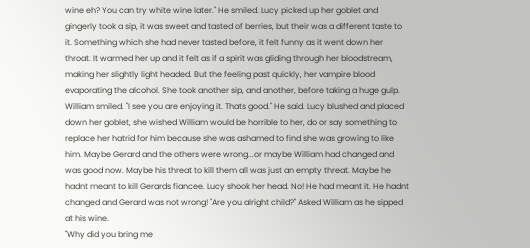wine eh? You can try white wine later." He smiled. Lucy picked up her goblet and gingerly took a sip, it was sweet and tasted of berries, but their was a different taste to it. Something which she had never tasted before, it felt funny as it went down her throat. It warmed her up and it felt as if a spirit was gliding through her bloodstream, making her slightly light headed. But the feeling past quickly, her vampire blood evaporating the alcohol. She took another sip, and another, before taking a huge gulp. William smiled. "I see you are enjoying it. Thats good." He said. Lucy blushed and placed down her goblet, she wished William would be horrible to her, do or say something to replace her hatrid for him because she was ashamed to find she was growing to like him. Maybe Gerard and the others were wrong...or maybe William had changed and was good now. Maybe his threat to kill them all was just an empty threat. Maybe he hadnt meant to kill Gerards fiancee. Lucy shook her head. No! He had meant it. He hadnt changed and Gerard was not wrong! "Are you alright child?" Asked William as he sipped at his wine.
"Why did you bring me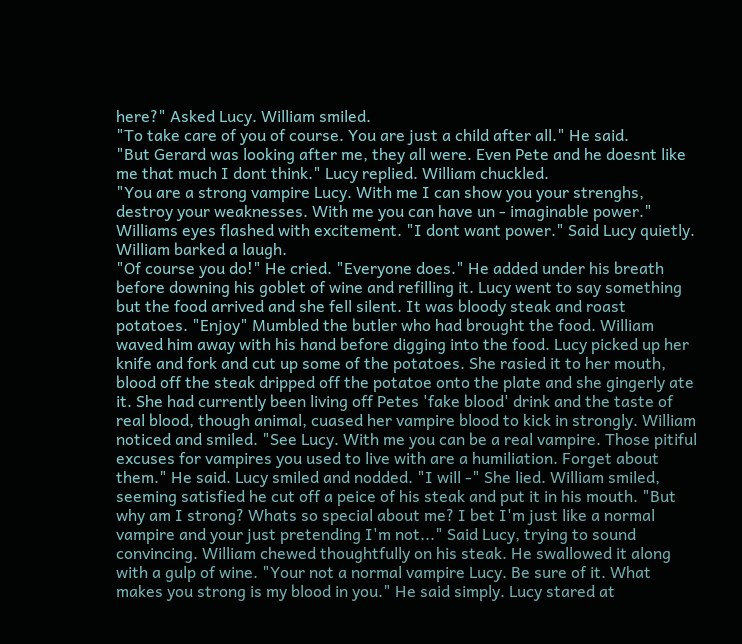here?" Asked Lucy. William smiled.
"To take care of you of course. You are just a child after all." He said.
"But Gerard was looking after me, they all were. Even Pete and he doesnt like me that much I dont think." Lucy replied. William chuckled.
"You are a strong vampire Lucy. With me I can show you your strenghs, destroy your weaknesses. With me you can have un - imaginable power." Williams eyes flashed with excitement. "I dont want power." Said Lucy quietly. William barked a laugh.
"Of course you do!" He cried. "Everyone does." He added under his breath before downing his goblet of wine and refilling it. Lucy went to say something but the food arrived and she fell silent. It was bloody steak and roast potatoes. "Enjoy" Mumbled the butler who had brought the food. William waved him away with his hand before digging into the food. Lucy picked up her knife and fork and cut up some of the potatoes. She rasied it to her mouth, blood off the steak dripped off the potatoe onto the plate and she gingerly ate it. She had currently been living off Petes 'fake blood' drink and the taste of real blood, though animal, cuased her vampire blood to kick in strongly. William noticed and smiled. "See Lucy. With me you can be a real vampire. Those pitiful excuses for vampires you used to live with are a humiliation. Forget about them." He said. Lucy smiled and nodded. "I will -" She lied. William smiled, seeming satisfied he cut off a peice of his steak and put it in his mouth. "But why am I strong? Whats so special about me? I bet I'm just like a normal vampire and your just pretending I'm not..." Said Lucy, trying to sound convincing. William chewed thoughtfully on his steak. He swallowed it along with a gulp of wine. "Your not a normal vampire Lucy. Be sure of it. What makes you strong is my blood in you." He said simply. Lucy stared at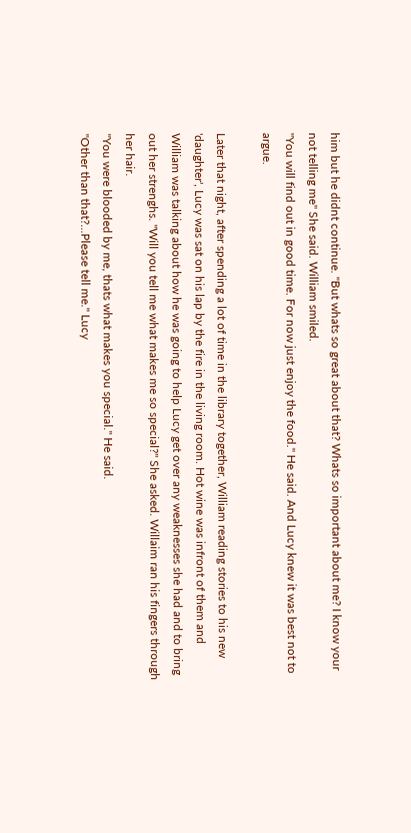him but he didnt continue. "But whats so great about that? Whats so important about me? I know your not telling me" She said. William smiled.
"You will find out in good time. For now just enjoy the food." He said. And Lucy knew it was best not to argue.

Later that night, after spending a lot of time in the library together, William reading stories to his new 'daughter', Lucy was sat on his lap by the fire in the living room. Hot wine was infront of them and William was talking about how he was going to help Lucy get over any weaknesses she had and to bring out her strenghs. "Will you tell me what makes me so special?" She asked. Willaim ran his fingers through her hair.
"You were blooded by me, thats what makes you special." He said.
"Other than that?...Please tell me." Lucy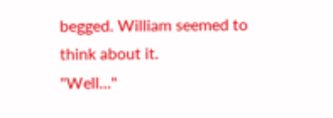begged. William seemed to think about it.
"Well..."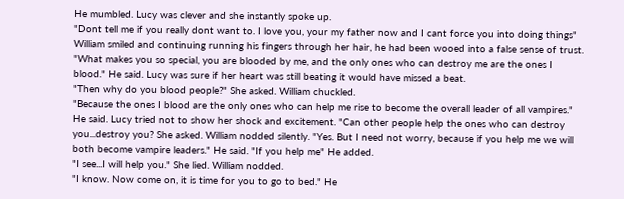He mumbled. Lucy was clever and she instantly spoke up.
"Dont tell me if you really dont want to. I love you, your my father now and I cant force you into doing things" William smiled and continuing running his fingers through her hair, he had been wooed into a false sense of trust. "What makes you so special, you are blooded by me, and the only ones who can destroy me are the ones I blood." He said. Lucy was sure if her heart was still beating it would have missed a beat.
"Then why do you blood people?" She asked. William chuckled.
"Because the ones I blood are the only ones who can help me rise to become the overall leader of all vampires." He said. Lucy tried not to show her shock and excitement. "Can other people help the ones who can destroy you...destroy you? She asked. William nodded silently. "Yes. But I need not worry, because if you help me we will both become vampire leaders." He said. "If you help me" He added.
"I see...I will help you." She lied. William nodded.
"I know. Now come on, it is time for you to go to bed." He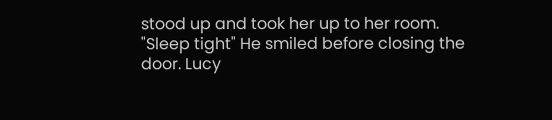stood up and took her up to her room. "Sleep tight" He smiled before closing the door. Lucy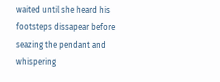waited until she heard his footsteps dissapear before seazing the pendant and whispering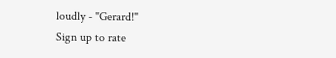loudly - "Gerard!"
Sign up to rate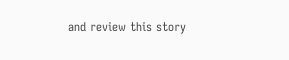and review this story